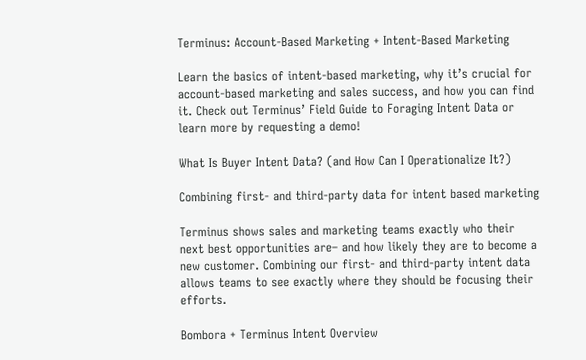Terminus: Account-Based Marketing + Intent-Based Marketing

Learn the basics of intent-based marketing, why it’s crucial for account-based marketing and sales success, and how you can find it. Check out Terminus’ Field Guide to Foraging Intent Data or learn more by requesting a demo!

What Is Buyer Intent Data? (and How Can I Operationalize It?)

Combining first- and third-party data for intent based marketing

Terminus shows sales and marketing teams exactly who their next best opportunities are– and how likely they are to become a new customer. Combining our first- and third-party intent data allows teams to see exactly where they should be focusing their efforts.

Bombora + Terminus Intent Overview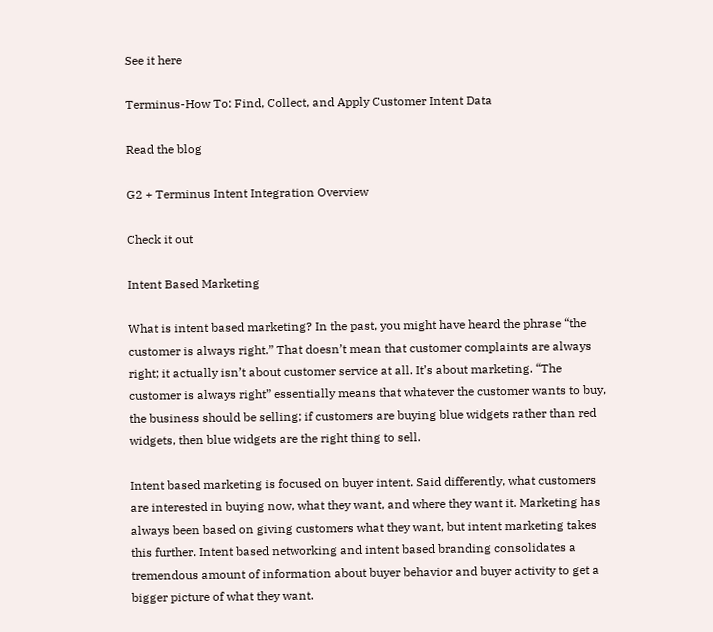See it here

Terminus-How To: Find, Collect, and Apply Customer Intent Data

Read the blog

G2 + Terminus Intent Integration Overview

Check it out

Intent Based Marketing

What is intent based marketing? In the past, you might have heard the phrase “the customer is always right.” That doesn’t mean that customer complaints are always right; it actually isn’t about customer service at all. It’s about marketing. “The customer is always right” essentially means that whatever the customer wants to buy, the business should be selling; if customers are buying blue widgets rather than red widgets, then blue widgets are the right thing to sell.

Intent based marketing is focused on buyer intent. Said differently, what customers are interested in buying now, what they want, and where they want it. Marketing has always been based on giving customers what they want, but intent marketing takes this further. Intent based networking and intent based branding consolidates a tremendous amount of information about buyer behavior and buyer activity to get a bigger picture of what they want.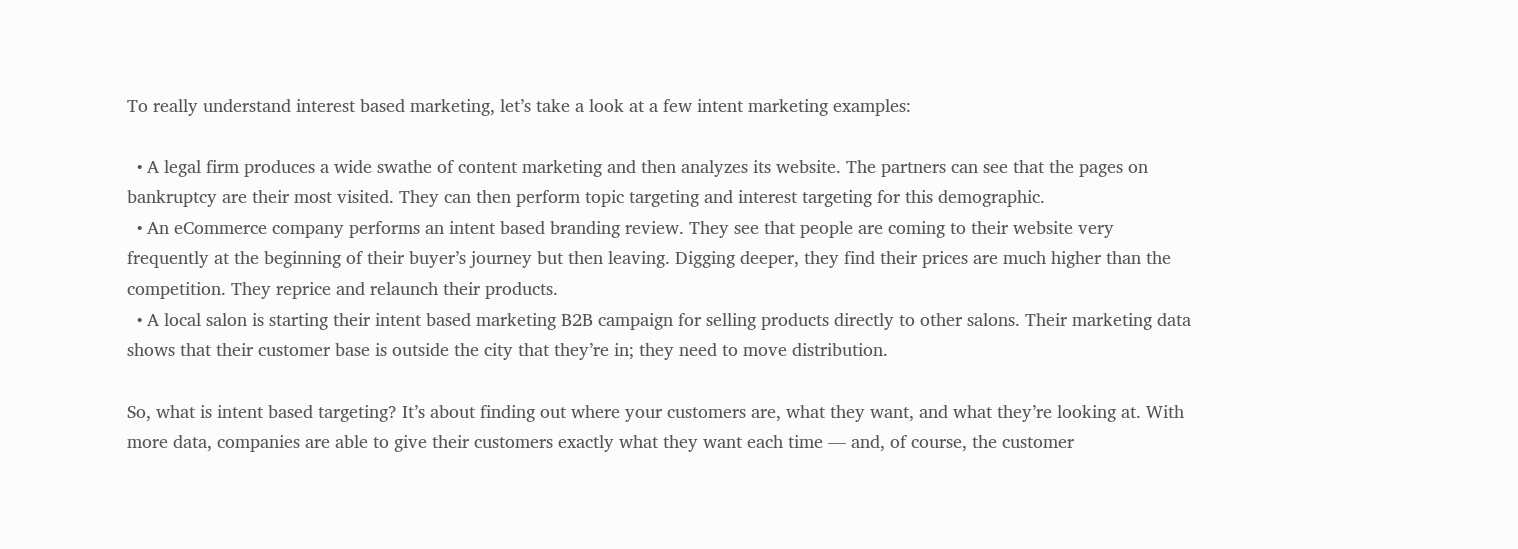To really understand interest based marketing, let’s take a look at a few intent marketing examples:

  • A legal firm produces a wide swathe of content marketing and then analyzes its website. The partners can see that the pages on bankruptcy are their most visited. They can then perform topic targeting and interest targeting for this demographic.
  • An eCommerce company performs an intent based branding review. They see that people are coming to their website very frequently at the beginning of their buyer’s journey but then leaving. Digging deeper, they find their prices are much higher than the competition. They reprice and relaunch their products.
  • A local salon is starting their intent based marketing B2B campaign for selling products directly to other salons. Their marketing data shows that their customer base is outside the city that they’re in; they need to move distribution.

So, what is intent based targeting? It’s about finding out where your customers are, what they want, and what they’re looking at. With more data, companies are able to give their customers exactly what they want each time — and, of course, the customer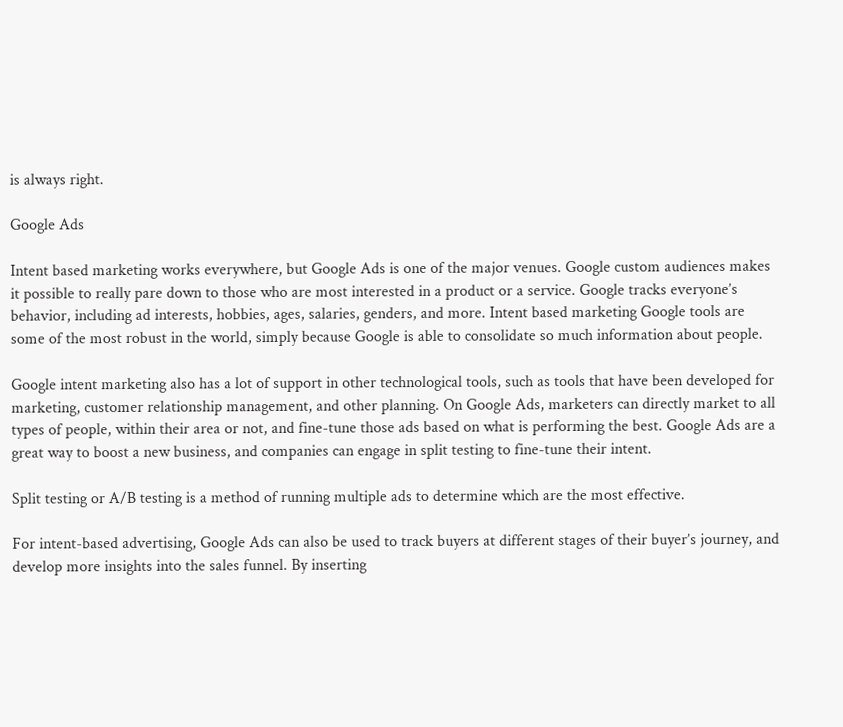is always right.

Google Ads

Intent based marketing works everywhere, but Google Ads is one of the major venues. Google custom audiences makes it possible to really pare down to those who are most interested in a product or a service. Google tracks everyone’s behavior, including ad interests, hobbies, ages, salaries, genders, and more. Intent based marketing Google tools are some of the most robust in the world, simply because Google is able to consolidate so much information about people.

Google intent marketing also has a lot of support in other technological tools, such as tools that have been developed for marketing, customer relationship management, and other planning. On Google Ads, marketers can directly market to all types of people, within their area or not, and fine-tune those ads based on what is performing the best. Google Ads are a great way to boost a new business, and companies can engage in split testing to fine-tune their intent.

Split testing or A/B testing is a method of running multiple ads to determine which are the most effective.

For intent-based advertising, Google Ads can also be used to track buyers at different stages of their buyer’s journey, and develop more insights into the sales funnel. By inserting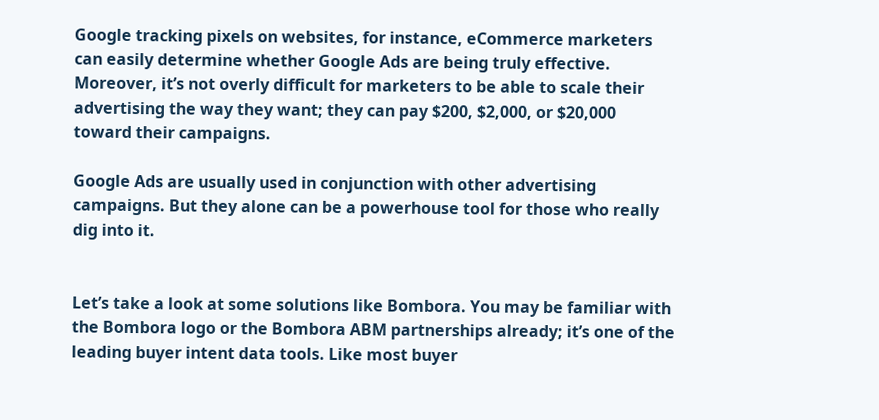Google tracking pixels on websites, for instance, eCommerce marketers can easily determine whether Google Ads are being truly effective. Moreover, it’s not overly difficult for marketers to be able to scale their advertising the way they want; they can pay $200, $2,000, or $20,000 toward their campaigns.

Google Ads are usually used in conjunction with other advertising campaigns. But they alone can be a powerhouse tool for those who really dig into it.


Let’s take a look at some solutions like Bombora. You may be familiar with the Bombora logo or the Bombora ABM partnerships already; it’s one of the leading buyer intent data tools. Like most buyer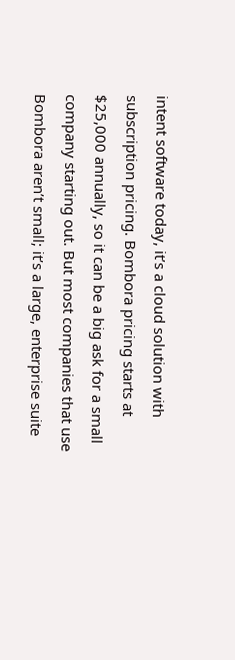intent software today, it’s a cloud solution with subscription pricing. Bombora pricing starts at $25,000 annually, so it can be a big ask for a small company starting out. But most companies that use Bombora aren’t small; it’s a large, enterprise suite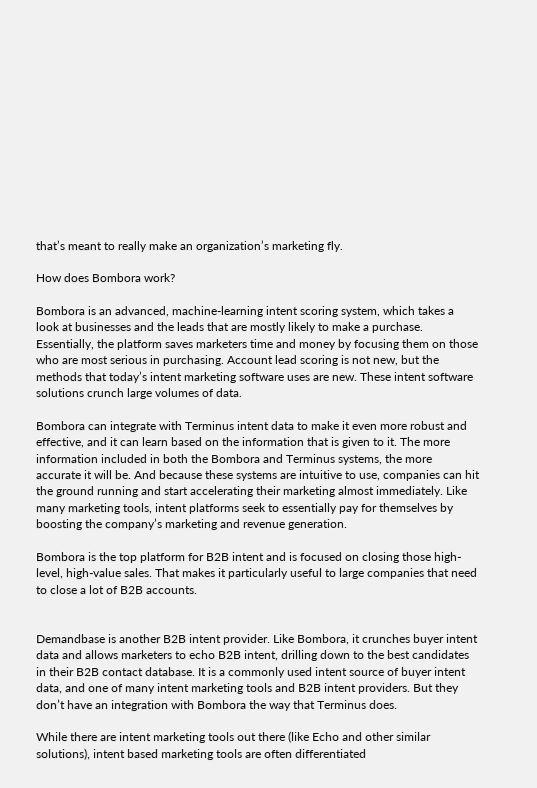that’s meant to really make an organization’s marketing fly.

How does Bombora work?

Bombora is an advanced, machine-learning intent scoring system, which takes a look at businesses and the leads that are mostly likely to make a purchase. Essentially, the platform saves marketers time and money by focusing them on those who are most serious in purchasing. Account lead scoring is not new, but the methods that today’s intent marketing software uses are new. These intent software solutions crunch large volumes of data.

Bombora can integrate with Terminus intent data to make it even more robust and effective, and it can learn based on the information that is given to it. The more information included in both the Bombora and Terminus systems, the more accurate it will be. And because these systems are intuitive to use, companies can hit the ground running and start accelerating their marketing almost immediately. Like many marketing tools, intent platforms seek to essentially pay for themselves by boosting the company’s marketing and revenue generation.

Bombora is the top platform for B2B intent and is focused on closing those high-level, high-value sales. That makes it particularly useful to large companies that need to close a lot of B2B accounts.


Demandbase is another B2B intent provider. Like Bombora, it crunches buyer intent data and allows marketers to echo B2B intent, drilling down to the best candidates in their B2B contact database. It is a commonly used intent source of buyer intent data, and one of many intent marketing tools and B2B intent providers. But they don’t have an integration with Bombora the way that Terminus does.

While there are intent marketing tools out there (like Echo and other similar solutions), intent based marketing tools are often differentiated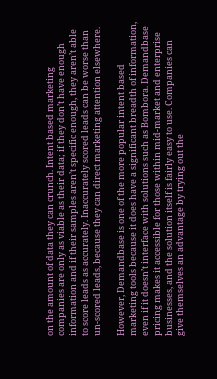on the amount of data they can crunch. Intent based marketing companies are only as viable as their data; if they don’t have enough information and if their samples aren’t specific enough, they aren’t able to score leads as accurately. Inaccurately scored leads can be worse than un-scored leads, because they can direct marketing attention elsewhere.

However, Demandbase is one of the more popular intent based marketing tools because it does have a significant breadth of information, even if it doesn’t interface with solutions such as Bombora. Demandbase pricing makes it accessible for those within mid-market and enterprise businesses, and the solution itself is fairly easy to use. Companies can give themselves an advantage by trying out the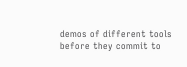demos of different tools before they commit to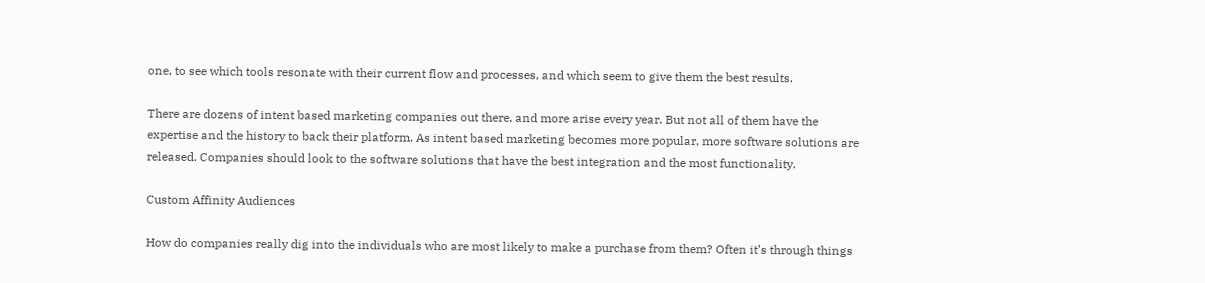one, to see which tools resonate with their current flow and processes, and which seem to give them the best results.

There are dozens of intent based marketing companies out there, and more arise every year. But not all of them have the expertise and the history to back their platform. As intent based marketing becomes more popular, more software solutions are released. Companies should look to the software solutions that have the best integration and the most functionality.

Custom Affinity Audiences

How do companies really dig into the individuals who are most likely to make a purchase from them? Often it’s through things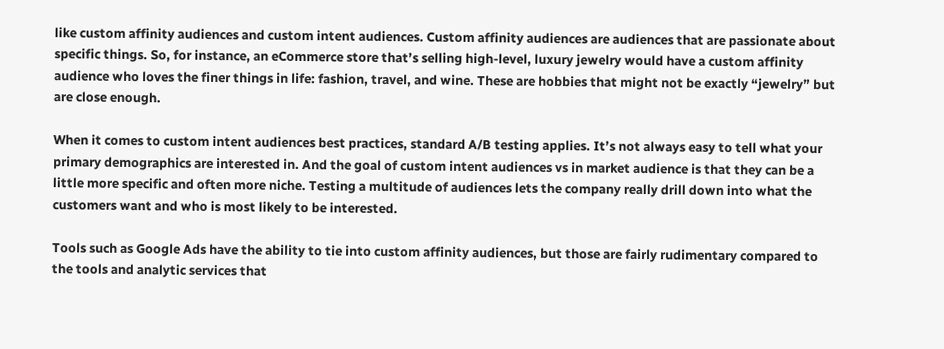like custom affinity audiences and custom intent audiences. Custom affinity audiences are audiences that are passionate about specific things. So, for instance, an eCommerce store that’s selling high-level, luxury jewelry would have a custom affinity audience who loves the finer things in life: fashion, travel, and wine. These are hobbies that might not be exactly “jewelry” but are close enough.

When it comes to custom intent audiences best practices, standard A/B testing applies. It’s not always easy to tell what your primary demographics are interested in. And the goal of custom intent audiences vs in market audience is that they can be a little more specific and often more niche. Testing a multitude of audiences lets the company really drill down into what the customers want and who is most likely to be interested.

Tools such as Google Ads have the ability to tie into custom affinity audiences, but those are fairly rudimentary compared to the tools and analytic services that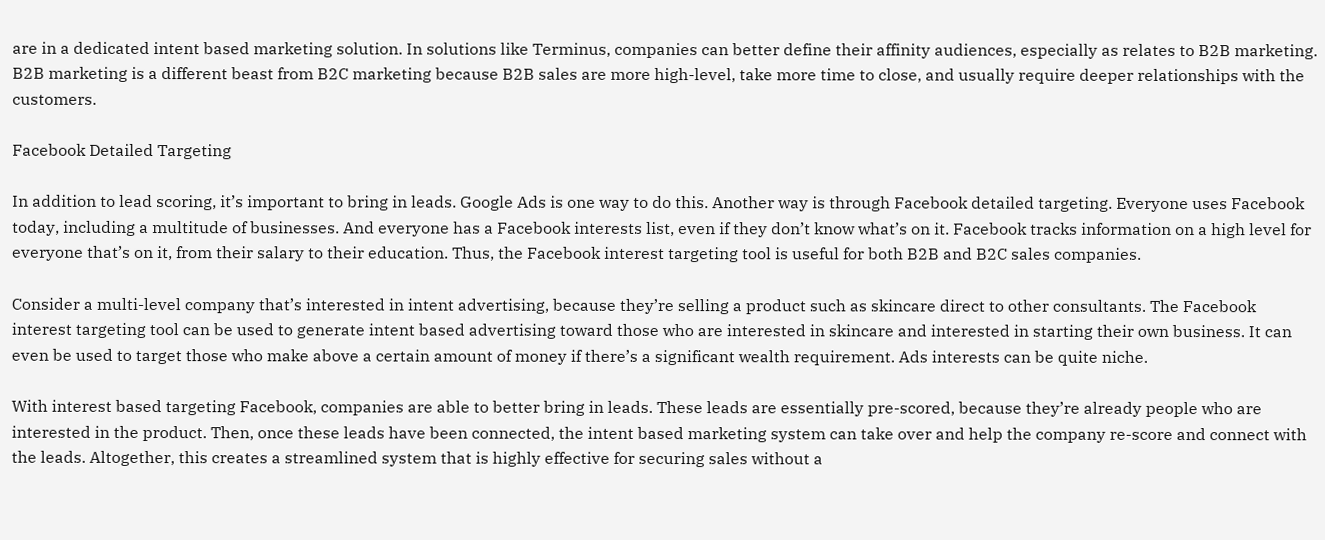are in a dedicated intent based marketing solution. In solutions like Terminus, companies can better define their affinity audiences, especially as relates to B2B marketing. B2B marketing is a different beast from B2C marketing because B2B sales are more high-level, take more time to close, and usually require deeper relationships with the customers.

Facebook Detailed Targeting

In addition to lead scoring, it’s important to bring in leads. Google Ads is one way to do this. Another way is through Facebook detailed targeting. Everyone uses Facebook today, including a multitude of businesses. And everyone has a Facebook interests list, even if they don’t know what’s on it. Facebook tracks information on a high level for everyone that’s on it, from their salary to their education. Thus, the Facebook interest targeting tool is useful for both B2B and B2C sales companies.

Consider a multi-level company that’s interested in intent advertising, because they’re selling a product such as skincare direct to other consultants. The Facebook interest targeting tool can be used to generate intent based advertising toward those who are interested in skincare and interested in starting their own business. It can even be used to target those who make above a certain amount of money if there’s a significant wealth requirement. Ads interests can be quite niche.

With interest based targeting Facebook, companies are able to better bring in leads. These leads are essentially pre-scored, because they’re already people who are interested in the product. Then, once these leads have been connected, the intent based marketing system can take over and help the company re-score and connect with the leads. Altogether, this creates a streamlined system that is highly effective for securing sales without a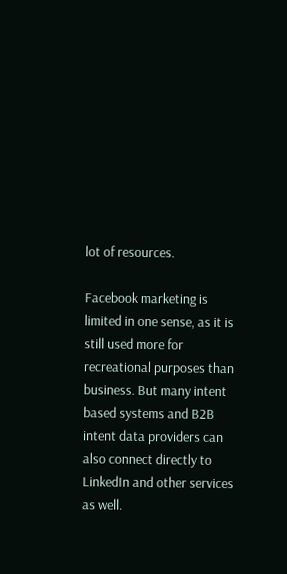lot of resources.

Facebook marketing is limited in one sense, as it is still used more for recreational purposes than business. But many intent based systems and B2B intent data providers can also connect directly to LinkedIn and other services as well.